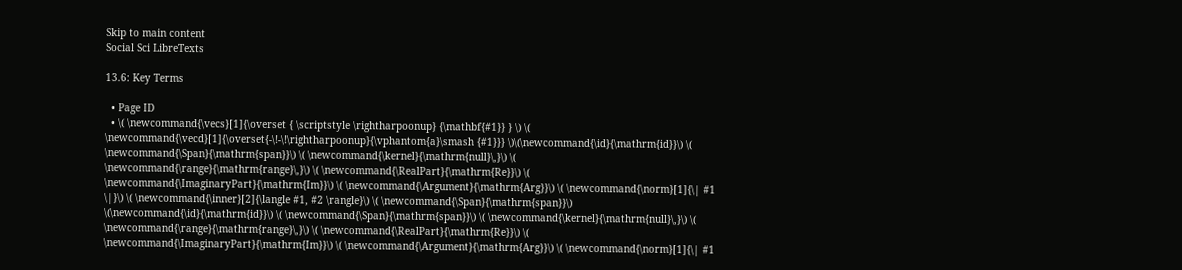Skip to main content
Social Sci LibreTexts

13.6: Key Terms

  • Page ID
  • \( \newcommand{\vecs}[1]{\overset { \scriptstyle \rightharpoonup} {\mathbf{#1}} } \) \( \newcommand{\vecd}[1]{\overset{-\!-\!\rightharpoonup}{\vphantom{a}\smash {#1}}} \)\(\newcommand{\id}{\mathrm{id}}\) \( \newcommand{\Span}{\mathrm{span}}\) \( \newcommand{\kernel}{\mathrm{null}\,}\) \( \newcommand{\range}{\mathrm{range}\,}\) \( \newcommand{\RealPart}{\mathrm{Re}}\) \( \newcommand{\ImaginaryPart}{\mathrm{Im}}\) \( \newcommand{\Argument}{\mathrm{Arg}}\) \( \newcommand{\norm}[1]{\| #1 \|}\) \( \newcommand{\inner}[2]{\langle #1, #2 \rangle}\) \( \newcommand{\Span}{\mathrm{span}}\) \(\newcommand{\id}{\mathrm{id}}\) \( \newcommand{\Span}{\mathrm{span}}\) \( \newcommand{\kernel}{\mathrm{null}\,}\) \( \newcommand{\range}{\mathrm{range}\,}\) \( \newcommand{\RealPart}{\mathrm{Re}}\) \( \newcommand{\ImaginaryPart}{\mathrm{Im}}\) \( \newcommand{\Argument}{\mathrm{Arg}}\) \( \newcommand{\norm}[1]{\| #1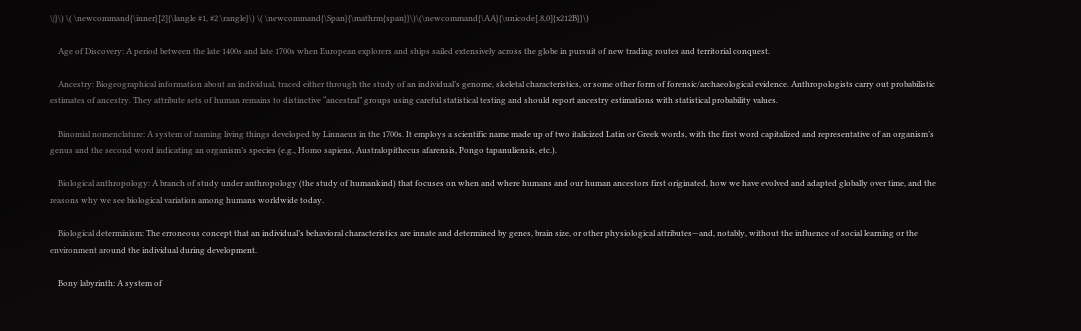\|}\) \( \newcommand{\inner}[2]{\langle #1, #2 \rangle}\) \( \newcommand{\Span}{\mathrm{span}}\)\(\newcommand{\AA}{\unicode[.8,0]{x212B}}\)

    Age of Discovery: A period between the late 1400s and late 1700s when European explorers and ships sailed extensively across the globe in pursuit of new trading routes and territorial conquest.

    Ancestry: Biogeographical information about an individual, traced either through the study of an individual’s genome, skeletal characteristics, or some other form of forensic/archaeological evidence. Anthropologists carry out probabilistic estimates of ancestry. They attribute sets of human remains to distinctive “ancestral” groups using careful statistical testing and should report ancestry estimations with statistical probability values.

    Binomial nomenclature: A system of naming living things developed by Linnaeus in the 1700s. It employs a scientific name made up of two italicized Latin or Greek words, with the first word capitalized and representative of an organism’s genus and the second word indicating an organism’s species (e.g., Homo sapiens, Australopithecus afarensis, Pongo tapanuliensis, etc.).

    Biological anthropology: A branch of study under anthropology (the study of humankind) that focuses on when and where humans and our human ancestors first originated, how we have evolved and adapted globally over time, and the reasons why we see biological variation among humans worldwide today.

    Biological determinism: The erroneous concept that an individual’s behavioral characteristics are innate and determined by genes, brain size, or other physiological attributes—and, notably, without the influence of social learning or the environment around the individual during development.

    Bony labyrinth: A system of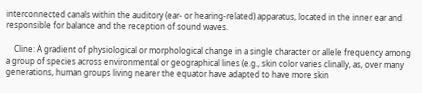interconnected canals within the auditory (ear- or hearing-related) apparatus, located in the inner ear and responsible for balance and the reception of sound waves.

    Cline: A gradient of physiological or morphological change in a single character or allele frequency among a group of species across environmental or geographical lines (e.g., skin color varies clinally, as, over many generations, human groups living nearer the equator have adapted to have more skin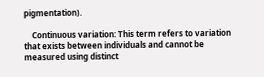pigmentation).

    Continuous variation: This term refers to variation that exists between individuals and cannot be measured using distinct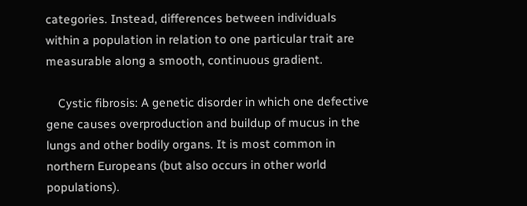categories. Instead, differences between individuals within a population in relation to one particular trait are measurable along a smooth, continuous gradient.

    Cystic fibrosis: A genetic disorder in which one defective gene causes overproduction and buildup of mucus in the lungs and other bodily organs. It is most common in northern Europeans (but also occurs in other world populations).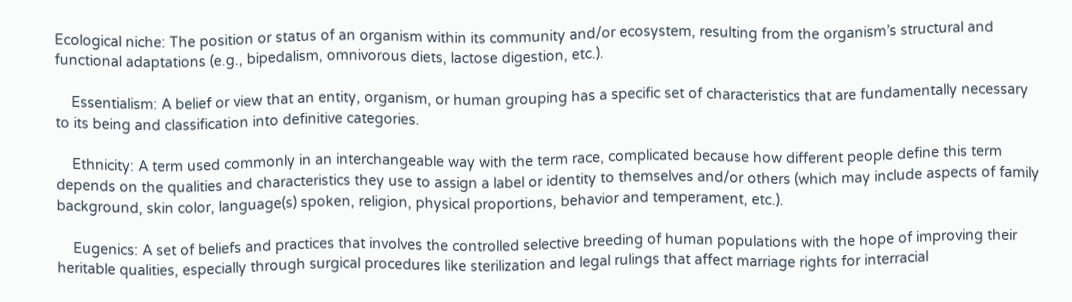Ecological niche: The position or status of an organism within its community and/or ecosystem, resulting from the organism’s structural and functional adaptations (e.g., bipedalism, omnivorous diets, lactose digestion, etc.).

    Essentialism: A belief or view that an entity, organism, or human grouping has a specific set of characteristics that are fundamentally necessary to its being and classification into definitive categories.

    Ethnicity: A term used commonly in an interchangeable way with the term race, complicated because how different people define this term depends on the qualities and characteristics they use to assign a label or identity to themselves and/or others (which may include aspects of family background, skin color, language(s) spoken, religion, physical proportions, behavior and temperament, etc.).

    Eugenics: A set of beliefs and practices that involves the controlled selective breeding of human populations with the hope of improving their heritable qualities, especially through surgical procedures like sterilization and legal rulings that affect marriage rights for interracial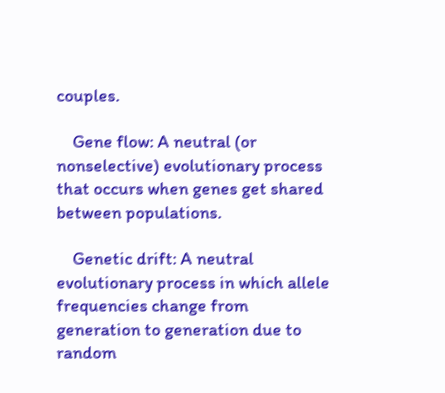couples.

    Gene flow: A neutral (or nonselective) evolutionary process that occurs when genes get shared between populations.

    Genetic drift: A neutral evolutionary process in which allele frequencies change from generation to generation due to random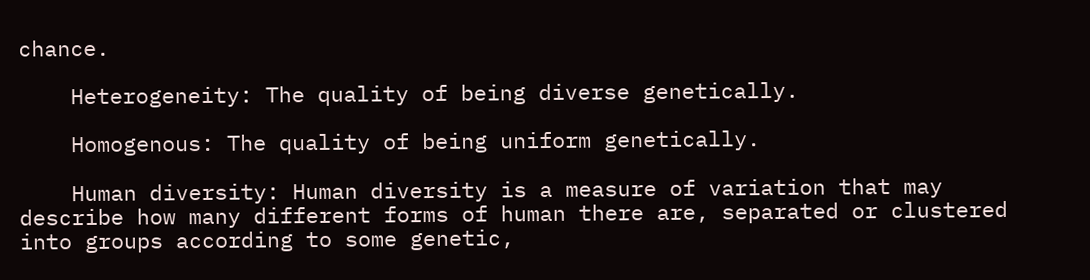chance.

    Heterogeneity: The quality of being diverse genetically.

    Homogenous: The quality of being uniform genetically.

    Human diversity: Human diversity is a measure of variation that may describe how many different forms of human there are, separated or clustered into groups according to some genetic,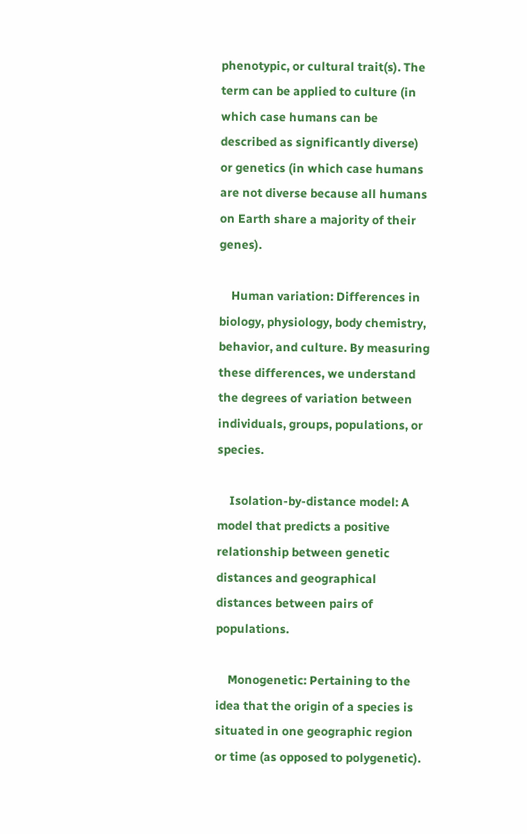phenotypic, or cultural trait(s). The term can be applied to culture (in which case humans can be described as significantly diverse) or genetics (in which case humans are not diverse because all humans on Earth share a majority of their genes).

    Human variation: Differences in biology, physiology, body chemistry, behavior, and culture. By measuring these differences, we understand the degrees of variation between individuals, groups, populations, or species.

    Isolation-by-distance model: A model that predicts a positive relationship between genetic distances and geographical distances between pairs of populations.

    Monogenetic: Pertaining to the idea that the origin of a species is situated in one geographic region or time (as opposed to polygenetic).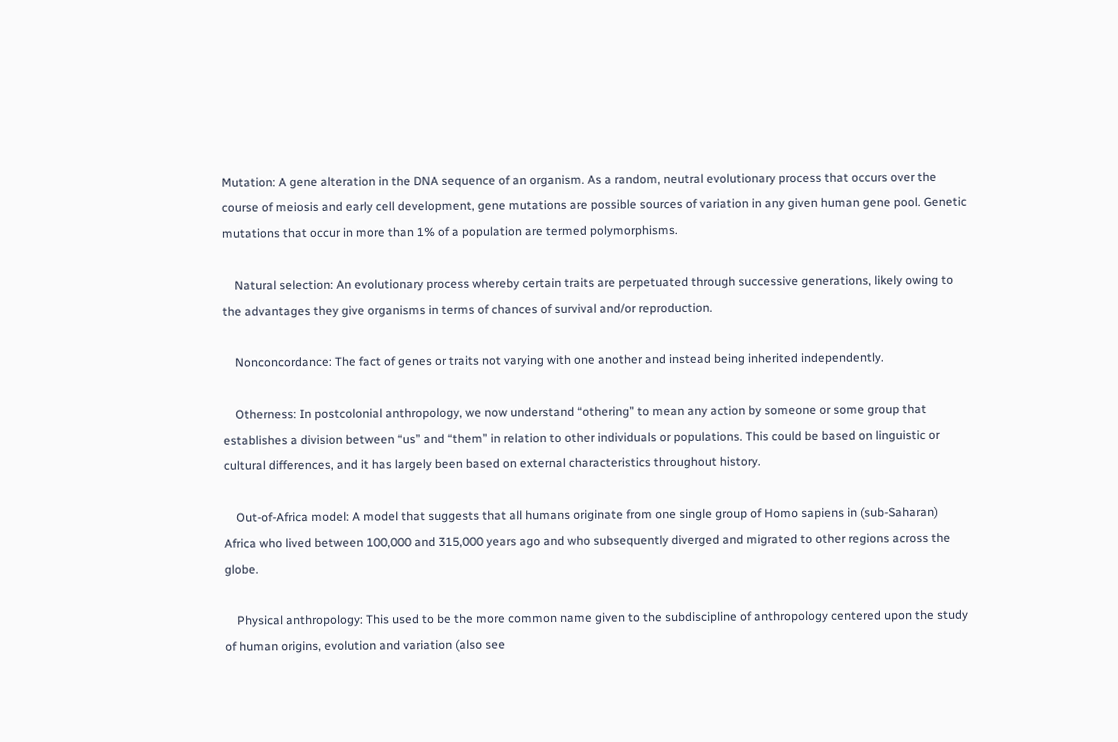Mutation: A gene alteration in the DNA sequence of an organism. As a random, neutral evolutionary process that occurs over the course of meiosis and early cell development, gene mutations are possible sources of variation in any given human gene pool. Genetic mutations that occur in more than 1% of a population are termed polymorphisms.

    Natural selection: An evolutionary process whereby certain traits are perpetuated through successive generations, likely owing to the advantages they give organisms in terms of chances of survival and/or reproduction.

    Nonconcordance: The fact of genes or traits not varying with one another and instead being inherited independently.

    Otherness: In postcolonial anthropology, we now understand “othering” to mean any action by someone or some group that establishes a division between “us” and “them” in relation to other individuals or populations. This could be based on linguistic or cultural differences, and it has largely been based on external characteristics throughout history.

    Out-of-Africa model: A model that suggests that all humans originate from one single group of Homo sapiens in (sub-Saharan) Africa who lived between 100,000 and 315,000 years ago and who subsequently diverged and migrated to other regions across the globe.

    Physical anthropology: This used to be the more common name given to the subdiscipline of anthropology centered upon the study of human origins, evolution and variation (also see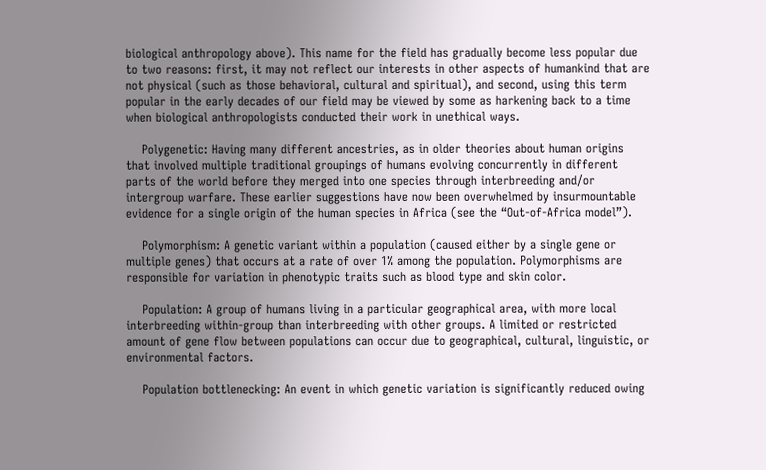biological anthropology above). This name for the field has gradually become less popular due to two reasons: first, it may not reflect our interests in other aspects of humankind that are not physical (such as those behavioral, cultural and spiritual), and second, using this term popular in the early decades of our field may be viewed by some as harkening back to a time when biological anthropologists conducted their work in unethical ways.

    Polygenetic: Having many different ancestries, as in older theories about human origins that involved multiple traditional groupings of humans evolving concurrently in different parts of the world before they merged into one species through interbreeding and/or intergroup warfare. These earlier suggestions have now been overwhelmed by insurmountable evidence for a single origin of the human species in Africa (see the “Out-of-Africa model”).

    Polymorphism: A genetic variant within a population (caused either by a single gene or multiple genes) that occurs at a rate of over 1% among the population. Polymorphisms are responsible for variation in phenotypic traits such as blood type and skin color.

    Population: A group of humans living in a particular geographical area, with more local interbreeding within-group than interbreeding with other groups. A limited or restricted amount of gene flow between populations can occur due to geographical, cultural, linguistic, or environmental factors.

    Population bottlenecking: An event in which genetic variation is significantly reduced owing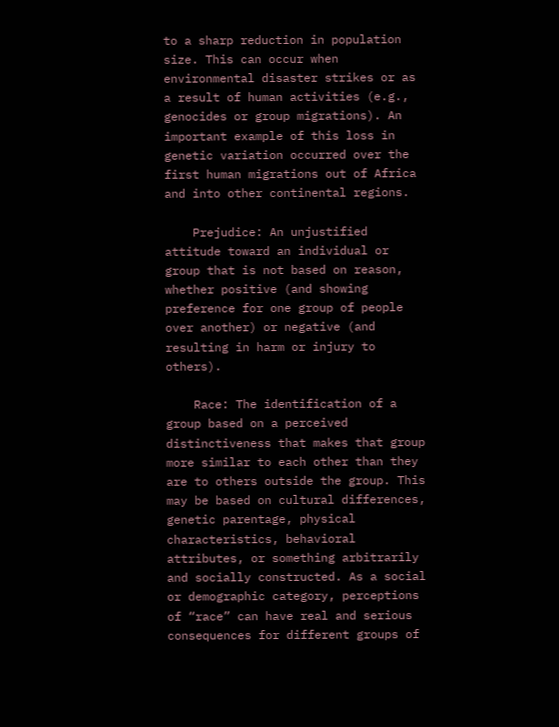to a sharp reduction in population size. This can occur when environmental disaster strikes or as a result of human activities (e.g., genocides or group migrations). An important example of this loss in genetic variation occurred over the first human migrations out of Africa and into other continental regions.

    Prejudice: An unjustified attitude toward an individual or group that is not based on reason, whether positive (and showing preference for one group of people over another) or negative (and resulting in harm or injury to others).

    Race: The identification of a group based on a perceived distinctiveness that makes that group more similar to each other than they are to others outside the group. This may be based on cultural differences, genetic parentage, physical characteristics, behavioral attributes, or something arbitrarily and socially constructed. As a social or demographic category, perceptions of “race” can have real and serious consequences for different groups of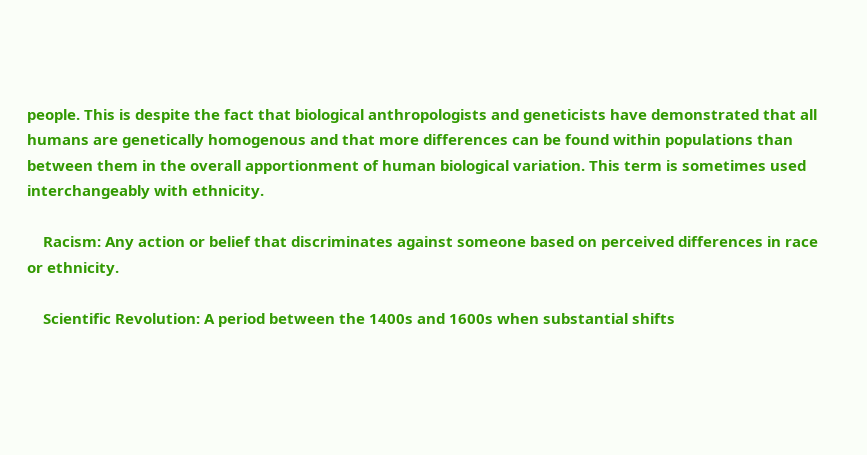people. This is despite the fact that biological anthropologists and geneticists have demonstrated that all humans are genetically homogenous and that more differences can be found within populations than between them in the overall apportionment of human biological variation. This term is sometimes used interchangeably with ethnicity.

    Racism: Any action or belief that discriminates against someone based on perceived differences in race or ethnicity.

    Scientific Revolution: A period between the 1400s and 1600s when substantial shifts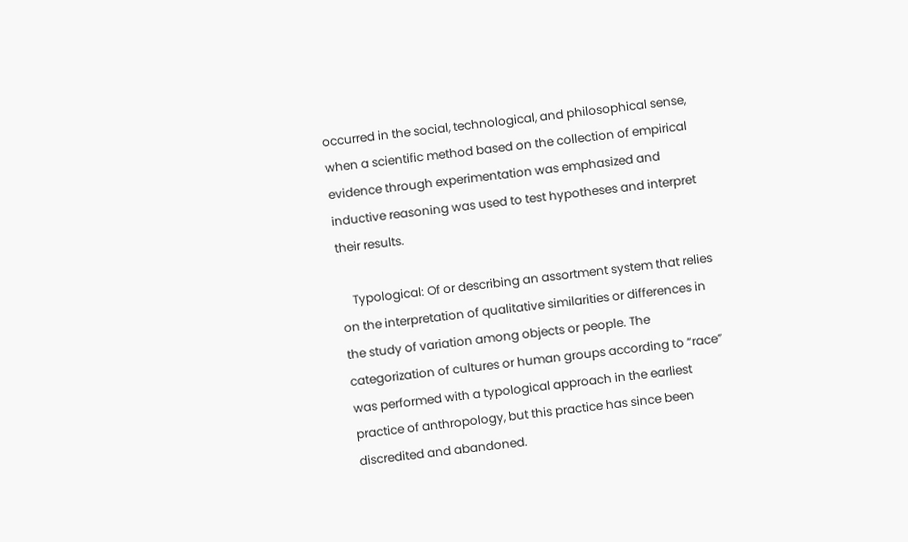occurred in the social, technological, and philosophical sense, when a scientific method based on the collection of empirical evidence through experimentation was emphasized and inductive reasoning was used to test hypotheses and interpret their results.

    Typological: Of or describing an assortment system that relies on the interpretation of qualitative similarities or differences in the study of variation among objects or people. The categorization of cultures or human groups according to “race” was performed with a typological approach in the earliest practice of anthropology, but this practice has since been discredited and abandoned.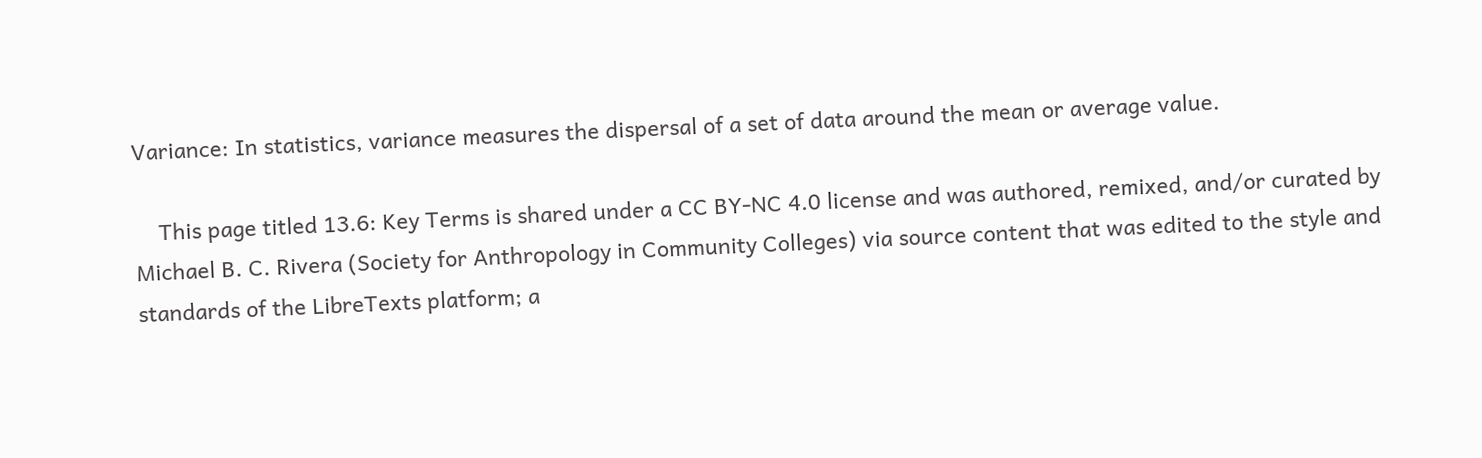Variance: In statistics, variance measures the dispersal of a set of data around the mean or average value.

    This page titled 13.6: Key Terms is shared under a CC BY-NC 4.0 license and was authored, remixed, and/or curated by Michael B. C. Rivera (Society for Anthropology in Community Colleges) via source content that was edited to the style and standards of the LibreTexts platform; a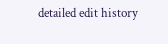detailed edit history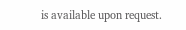is available upon request.